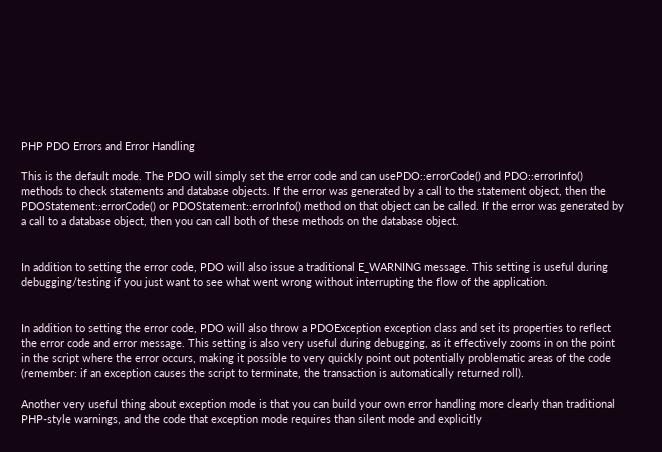PHP PDO Errors and Error Handling

This is the default mode. The PDO will simply set the error code and can usePDO::errorCode() and PDO::errorInfo() methods to check statements and database objects. If the error was generated by a call to the statement object, then the PDOStatement::errorCode() or PDOStatement::errorInfo() method on that object can be called. If the error was generated by a call to a database object, then you can call both of these methods on the database object.


In addition to setting the error code, PDO will also issue a traditional E_WARNING message. This setting is useful during debugging/testing if you just want to see what went wrong without interrupting the flow of the application.


In addition to setting the error code, PDO will also throw a PDOException exception class and set its properties to reflect the error code and error message. This setting is also very useful during debugging, as it effectively zooms in on the point in the script where the error occurs, making it possible to very quickly point out potentially problematic areas of the code (remember: if an exception causes the script to terminate, the transaction is automatically returned roll).

Another very useful thing about exception mode is that you can build your own error handling more clearly than traditional PHP-style warnings, and the code that exception mode requires than silent mode and explicitly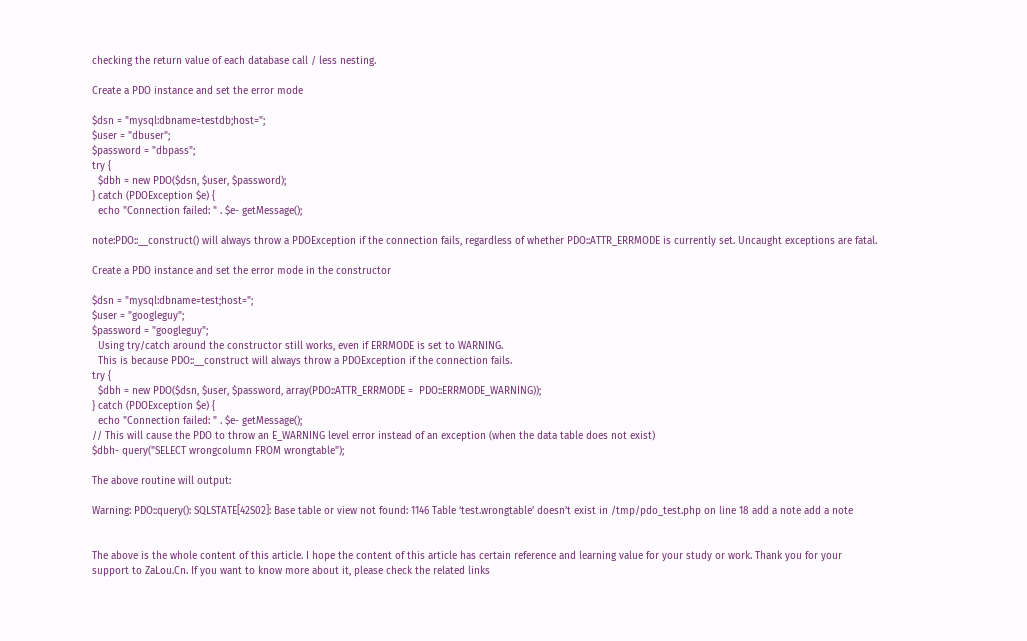checking the return value of each database call / less nesting.

Create a PDO instance and set the error mode

$dsn = "mysql:dbname=testdb;host=";
$user = "dbuser";
$password = "dbpass";
try {
  $dbh = new PDO($dsn, $user, $password);
} catch (PDOException $e) {
  echo "Connection failed: " . $e- getMessage();

note:PDO::__construct() will always throw a PDOException if the connection fails, regardless of whether PDO::ATTR_ERRMODE is currently set. Uncaught exceptions are fatal.

Create a PDO instance and set the error mode in the constructor

$dsn = "mysql:dbname=test;host=";
$user = "googleguy";
$password = "googleguy";
  Using try/catch around the constructor still works, even if ERRMODE is set to WARNING.
  This is because PDO::__construct will always throw a PDOException if the connection fails.
try {
  $dbh = new PDO($dsn, $user, $password, array(PDO::ATTR_ERRMODE =  PDO::ERRMODE_WARNING));
} catch (PDOException $e) {
  echo "Connection failed: " . $e- getMessage();
// This will cause the PDO to throw an E_WARNING level error instead of an exception (when the data table does not exist)
$dbh- query("SELECT wrongcolumn FROM wrongtable");

The above routine will output:

Warning: PDO::query(): SQLSTATE[42S02]: Base table or view not found: 1146 Table ‘test.wrongtable’ doesn’t exist in /tmp/pdo_test.php on line 18 add a note add a note


The above is the whole content of this article. I hope the content of this article has certain reference and learning value for your study or work. Thank you for your support to ZaLou.Cn. If you want to know more about it, please check the related links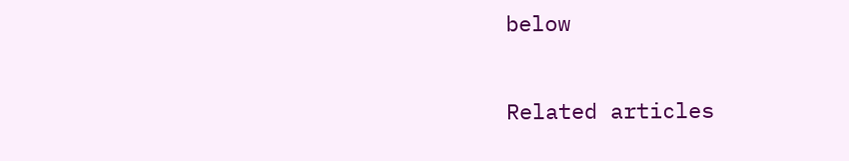below

Related articles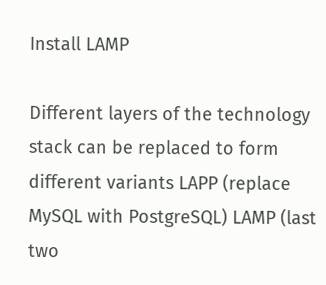Install LAMP

Different layers of the technology stack can be replaced to form different variants LAPP (replace MySQL with PostgreSQL) LAMP (last two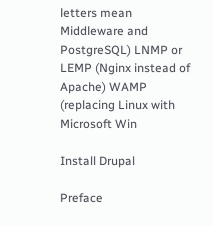letters mean Middleware and PostgreSQL) LNMP or LEMP (Nginx instead of Apache) WAMP (replacing Linux with Microsoft Win

Install Drupal

Preface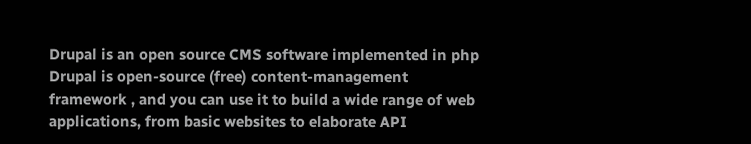Drupal is an open source CMS software implemented in php Drupal is open-source (free) content-management framework , and you can use it to build a wide range of web applications, from basic websites to elaborate API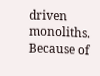driven monoliths. Because of